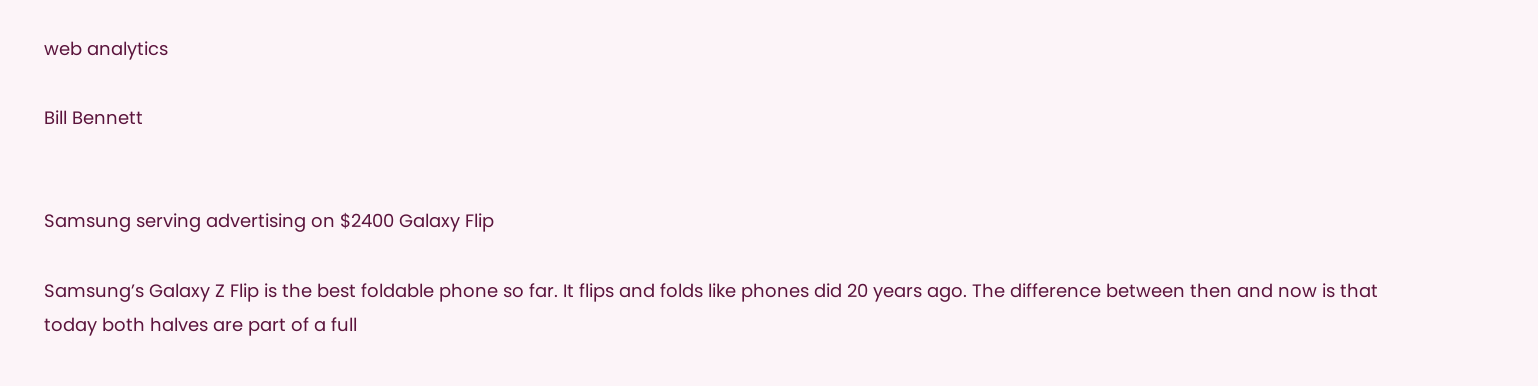web analytics

Bill Bennett


Samsung serving advertising on $2400 Galaxy Flip

Samsung’s Galaxy Z Flip is the best foldable phone so far. It flips and folds like phones did 20 years ago. The difference between then and now is that today both halves are part of a full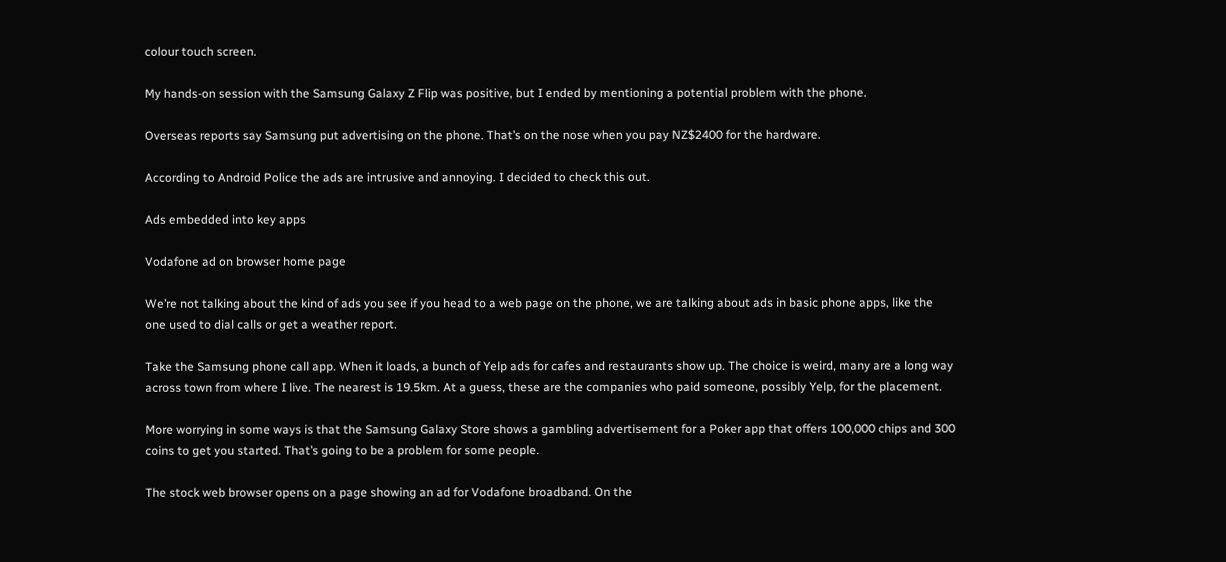colour touch screen.

My hands-on session with the Samsung Galaxy Z Flip was positive, but I ended by mentioning a potential problem with the phone.

Overseas reports say Samsung put advertising on the phone. That’s on the nose when you pay NZ$2400 for the hardware.

According to Android Police the ads are intrusive and annoying. I decided to check this out.

Ads embedded into key apps

Vodafone ad on browser home page

We’re not talking about the kind of ads you see if you head to a web page on the phone, we are talking about ads in basic phone apps, like the one used to dial calls or get a weather report.

Take the Samsung phone call app. When it loads, a bunch of Yelp ads for cafes and restaurants show up. The choice is weird, many are a long way across town from where I live. The nearest is 19.5km. At a guess, these are the companies who paid someone, possibly Yelp, for the placement.

More worrying in some ways is that the Samsung Galaxy Store shows a gambling advertisement for a Poker app that offers 100,000 chips and 300 coins to get you started. That’s going to be a problem for some people.

The stock web browser opens on a page showing an ad for Vodafone broadband. On the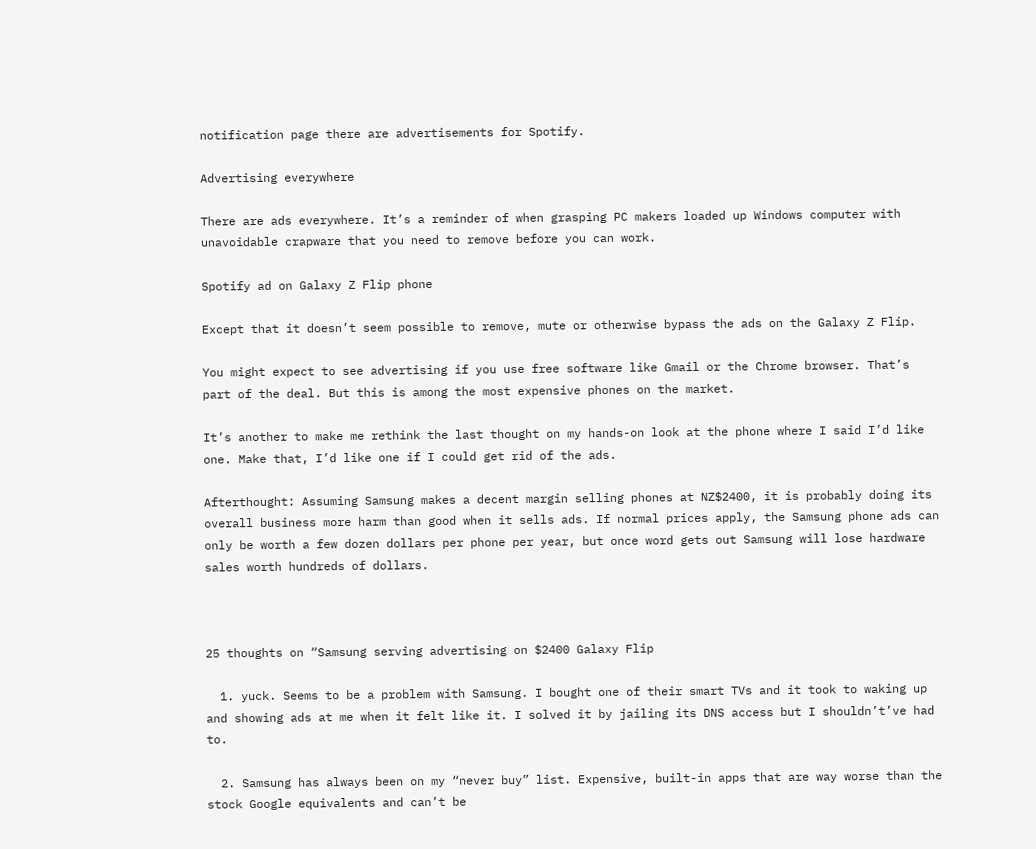notification page there are advertisements for Spotify.

Advertising everywhere

There are ads everywhere. It’s a reminder of when grasping PC makers loaded up Windows computer with unavoidable crapware that you need to remove before you can work.

Spotify ad on Galaxy Z Flip phone

Except that it doesn’t seem possible to remove, mute or otherwise bypass the ads on the Galaxy Z Flip.

You might expect to see advertising if you use free software like Gmail or the Chrome browser. That’s part of the deal. But this is among the most expensive phones on the market.

It’s another to make me rethink the last thought on my hands-on look at the phone where I said I’d like one. Make that, I’d like one if I could get rid of the ads.

Afterthought: Assuming Samsung makes a decent margin selling phones at NZ$2400, it is probably doing its overall business more harm than good when it sells ads. If normal prices apply, the Samsung phone ads can only be worth a few dozen dollars per phone per year, but once word gets out Samsung will lose hardware sales worth hundreds of dollars.



25 thoughts on “Samsung serving advertising on $2400 Galaxy Flip

  1. yuck. Seems to be a problem with Samsung. I bought one of their smart TVs and it took to waking up and showing ads at me when it felt like it. I solved it by jailing its DNS access but I shouldn’t’ve had to.

  2. Samsung has always been on my “never buy” list. Expensive, built-in apps that are way worse than the stock Google equivalents and can’t be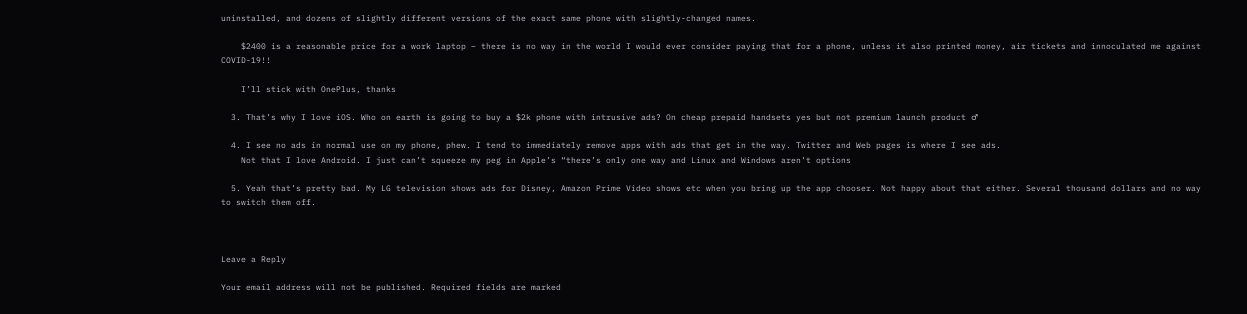uninstalled, and dozens of slightly different versions of the exact same phone with slightly-changed names.

    $2400 is a reasonable price for a work laptop – there is no way in the world I would ever consider paying that for a phone, unless it also printed money, air tickets and innoculated me against COVID-19!!

    I’ll stick with OnePlus, thanks

  3. That’s why I love iOS. Who on earth is going to buy a $2k phone with intrusive ads? On cheap prepaid handsets yes but not premium launch product ♂

  4. I see no ads in normal use on my phone, phew. I tend to immediately remove apps with ads that get in the way. Twitter and Web pages is where I see ads.
    Not that I love Android. I just can’t squeeze my peg in Apple’s “there’s only one way and Linux and Windows aren’t options

  5. Yeah that’s pretty bad. My LG television shows ads for Disney, Amazon Prime Video shows etc when you bring up the app chooser. Not happy about that either. Several thousand dollars and no way to switch them off.



Leave a Reply

Your email address will not be published. Required fields are marked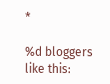*

%d bloggers like this: